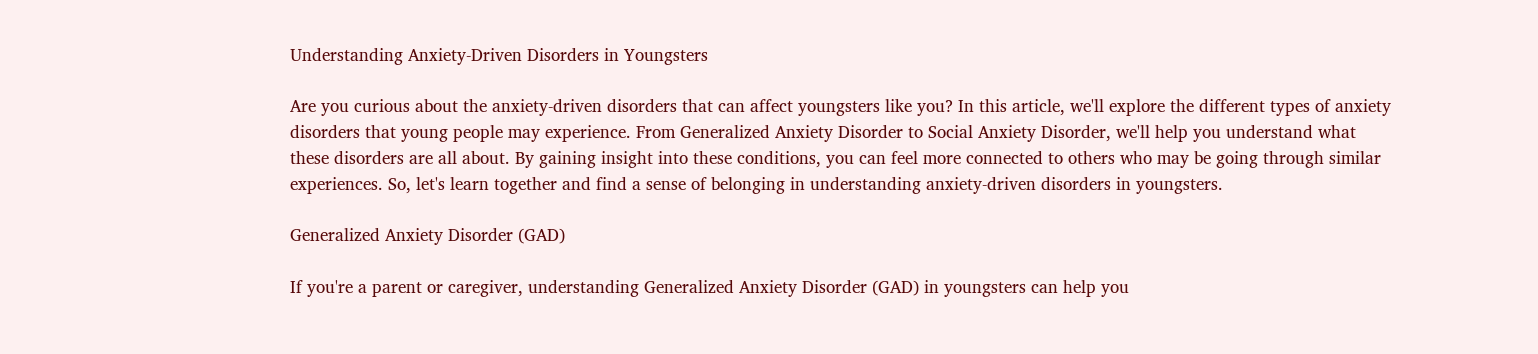Understanding Anxiety-Driven Disorders in Youngsters

Are you curious about the anxiety-driven disorders that can affect youngsters like you? In this article, we'll explore the different types of anxiety disorders that young people may experience. From Generalized Anxiety Disorder to Social Anxiety Disorder, we'll help you understand what these disorders are all about. By gaining insight into these conditions, you can feel more connected to others who may be going through similar experiences. So, let's learn together and find a sense of belonging in understanding anxiety-driven disorders in youngsters.

Generalized Anxiety Disorder (GAD)

If you're a parent or caregiver, understanding Generalized Anxiety Disorder (GAD) in youngsters can help you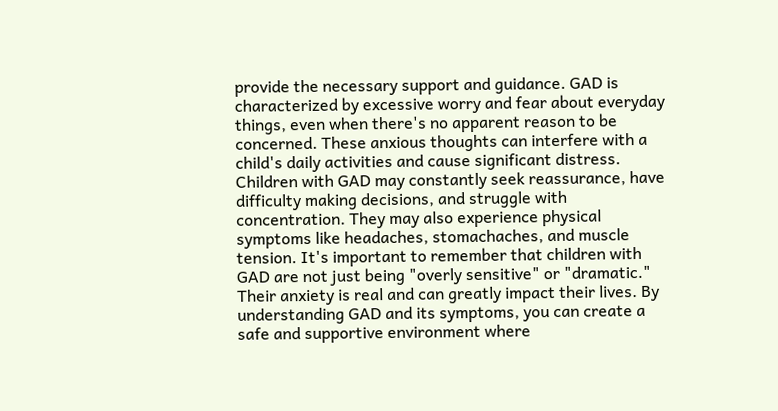provide the necessary support and guidance. GAD is characterized by excessive worry and fear about everyday things, even when there's no apparent reason to be concerned. These anxious thoughts can interfere with a child's daily activities and cause significant distress. Children with GAD may constantly seek reassurance, have difficulty making decisions, and struggle with concentration. They may also experience physical symptoms like headaches, stomachaches, and muscle tension. It's important to remember that children with GAD are not just being "overly sensitive" or "dramatic." Their anxiety is real and can greatly impact their lives. By understanding GAD and its symptoms, you can create a safe and supportive environment where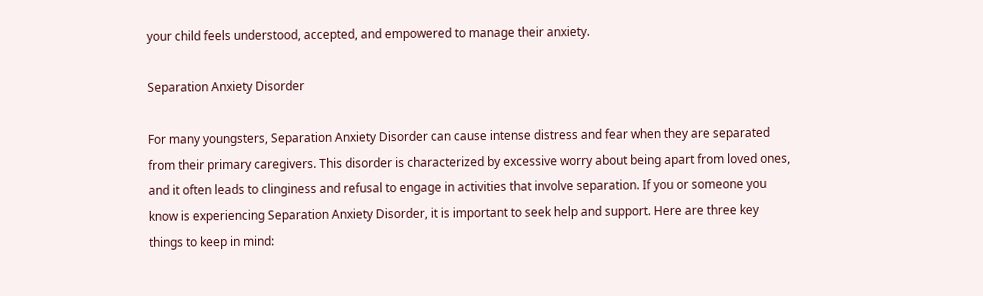your child feels understood, accepted, and empowered to manage their anxiety.

Separation Anxiety Disorder

For many youngsters, Separation Anxiety Disorder can cause intense distress and fear when they are separated from their primary caregivers. This disorder is characterized by excessive worry about being apart from loved ones, and it often leads to clinginess and refusal to engage in activities that involve separation. If you or someone you know is experiencing Separation Anxiety Disorder, it is important to seek help and support. Here are three key things to keep in mind: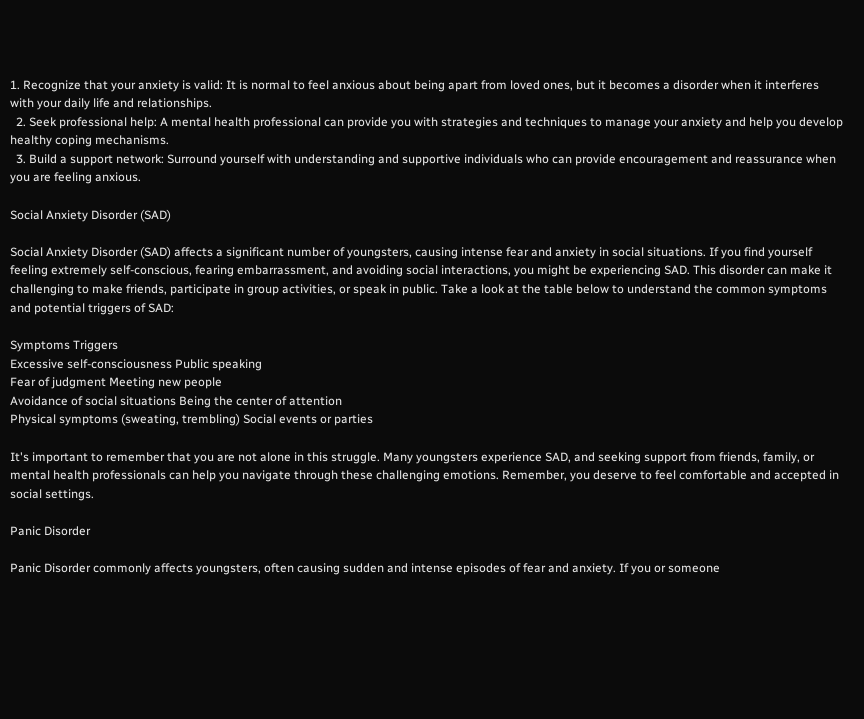1. Recognize that your anxiety is valid: It is normal to feel anxious about being apart from loved ones, but it becomes a disorder when it interferes with your daily life and relationships.
  2. Seek professional help: A mental health professional can provide you with strategies and techniques to manage your anxiety and help you develop healthy coping mechanisms.
  3. Build a support network: Surround yourself with understanding and supportive individuals who can provide encouragement and reassurance when you are feeling anxious.

Social Anxiety Disorder (SAD)

Social Anxiety Disorder (SAD) affects a significant number of youngsters, causing intense fear and anxiety in social situations. If you find yourself feeling extremely self-conscious, fearing embarrassment, and avoiding social interactions, you might be experiencing SAD. This disorder can make it challenging to make friends, participate in group activities, or speak in public. Take a look at the table below to understand the common symptoms and potential triggers of SAD:

Symptoms Triggers
Excessive self-consciousness Public speaking
Fear of judgment Meeting new people
Avoidance of social situations Being the center of attention
Physical symptoms (sweating, trembling) Social events or parties

It's important to remember that you are not alone in this struggle. Many youngsters experience SAD, and seeking support from friends, family, or mental health professionals can help you navigate through these challenging emotions. Remember, you deserve to feel comfortable and accepted in social settings.

Panic Disorder

Panic Disorder commonly affects youngsters, often causing sudden and intense episodes of fear and anxiety. If you or someone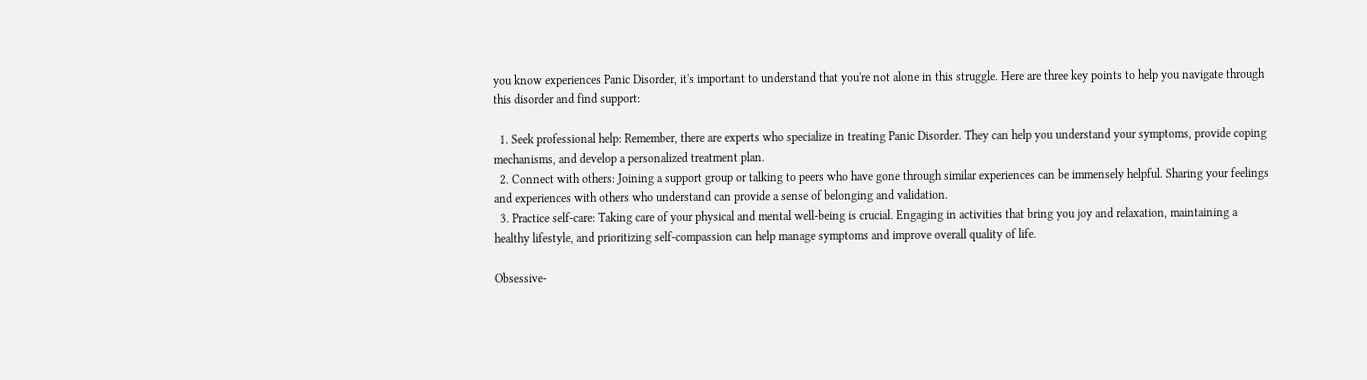you know experiences Panic Disorder, it's important to understand that you're not alone in this struggle. Here are three key points to help you navigate through this disorder and find support:

  1. Seek professional help: Remember, there are experts who specialize in treating Panic Disorder. They can help you understand your symptoms, provide coping mechanisms, and develop a personalized treatment plan.
  2. Connect with others: Joining a support group or talking to peers who have gone through similar experiences can be immensely helpful. Sharing your feelings and experiences with others who understand can provide a sense of belonging and validation.
  3. Practice self-care: Taking care of your physical and mental well-being is crucial. Engaging in activities that bring you joy and relaxation, maintaining a healthy lifestyle, and prioritizing self-compassion can help manage symptoms and improve overall quality of life.

Obsessive-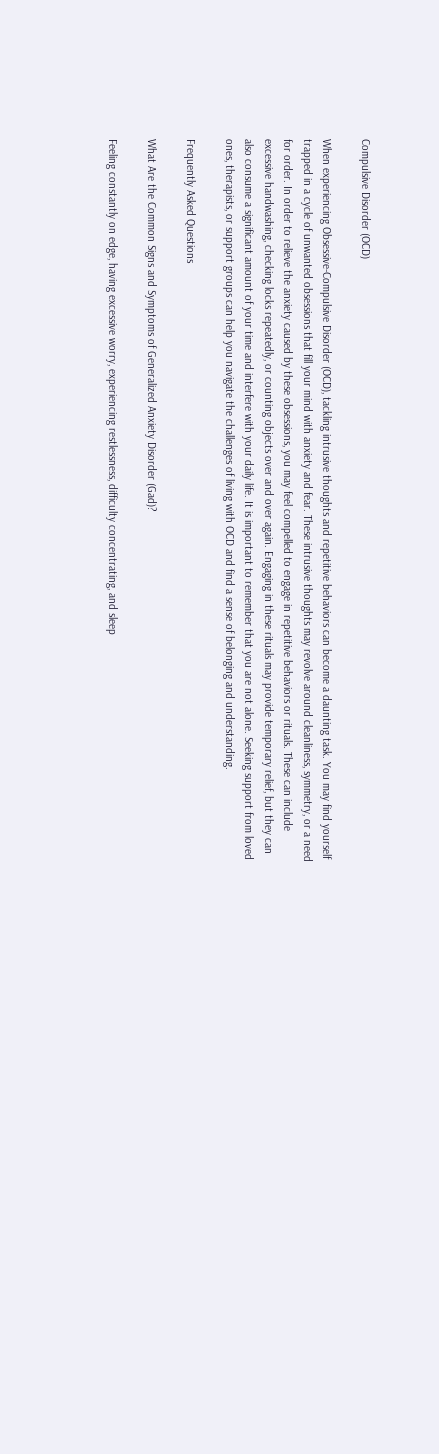Compulsive Disorder (OCD)

When experiencing Obsessive-Compulsive Disorder (OCD), tackling intrusive thoughts and repetitive behaviors can become a daunting task. You may find yourself trapped in a cycle of unwanted obsessions that fill your mind with anxiety and fear. These intrusive thoughts may revolve around cleanliness, symmetry, or a need for order. In order to relieve the anxiety caused by these obsessions, you may feel compelled to engage in repetitive behaviors or rituals. These can include excessive handwashing, checking locks repeatedly, or counting objects over and over again. Engaging in these rituals may provide temporary relief, but they can also consume a significant amount of your time and interfere with your daily life. It is important to remember that you are not alone. Seeking support from loved ones, therapists, or support groups can help you navigate the challenges of living with OCD and find a sense of belonging and understanding.

Frequently Asked Questions

What Are the Common Signs and Symptoms of Generalized Anxiety Disorder (Gad)?

Feeling constantly on edge, having excessive worry, experiencing restlessness, difficulty concentrating, and sleep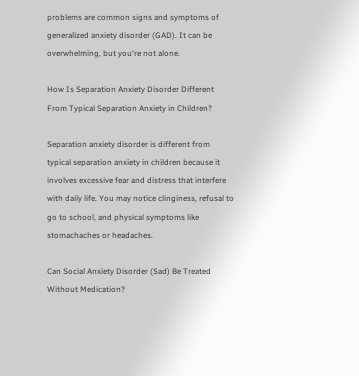problems are common signs and symptoms of generalized anxiety disorder (GAD). It can be overwhelming, but you're not alone.

How Is Separation Anxiety Disorder Different From Typical Separation Anxiety in Children?

Separation anxiety disorder is different from typical separation anxiety in children because it involves excessive fear and distress that interfere with daily life. You may notice clinginess, refusal to go to school, and physical symptoms like stomachaches or headaches.

Can Social Anxiety Disorder (Sad) Be Treated Without Medication?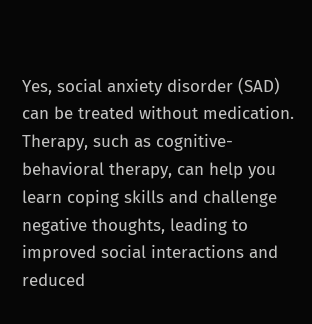Yes, social anxiety disorder (SAD) can be treated without medication. Therapy, such as cognitive-behavioral therapy, can help you learn coping skills and challenge negative thoughts, leading to improved social interactions and reduced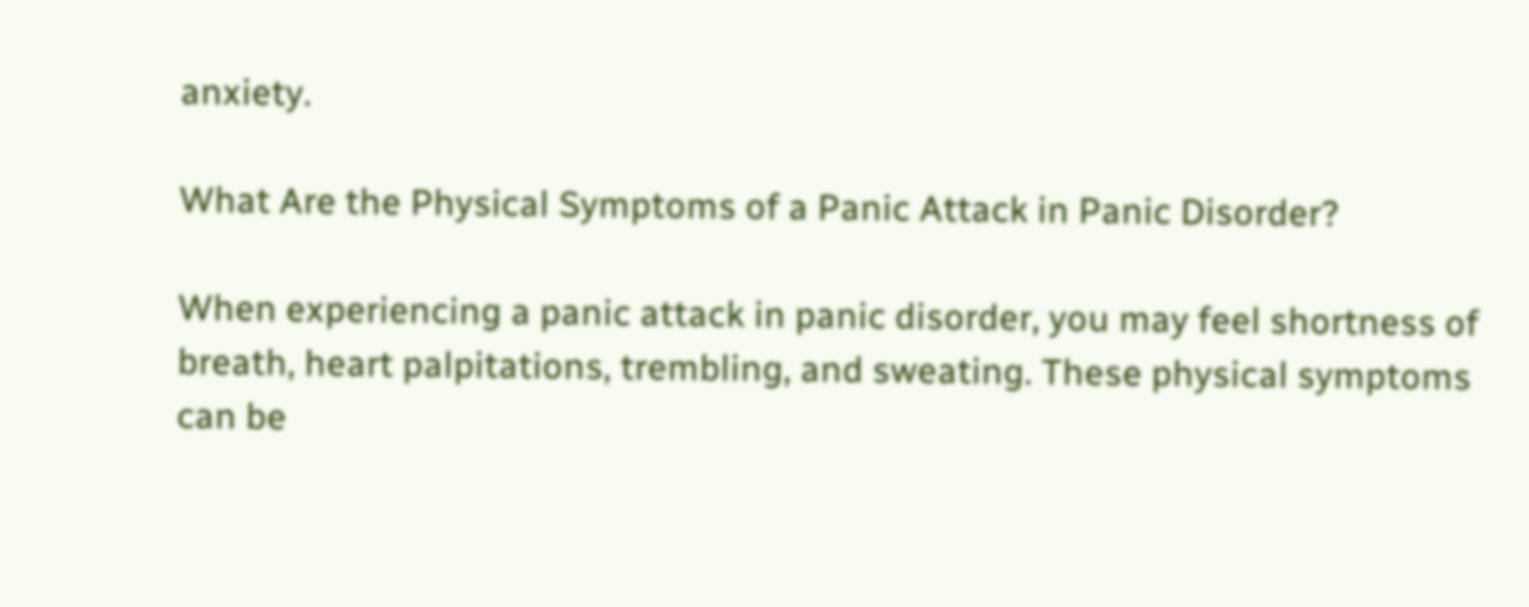anxiety.

What Are the Physical Symptoms of a Panic Attack in Panic Disorder?

When experiencing a panic attack in panic disorder, you may feel shortness of breath, heart palpitations, trembling, and sweating. These physical symptoms can be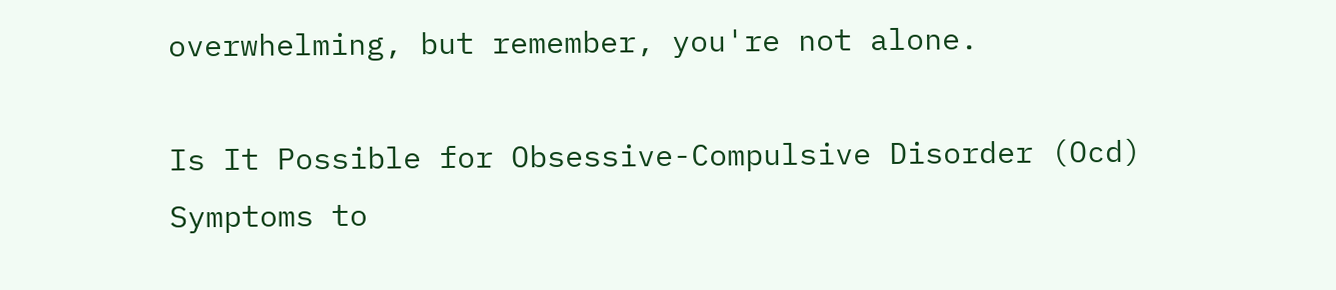overwhelming, but remember, you're not alone.

Is It Possible for Obsessive-Compulsive Disorder (Ocd) Symptoms to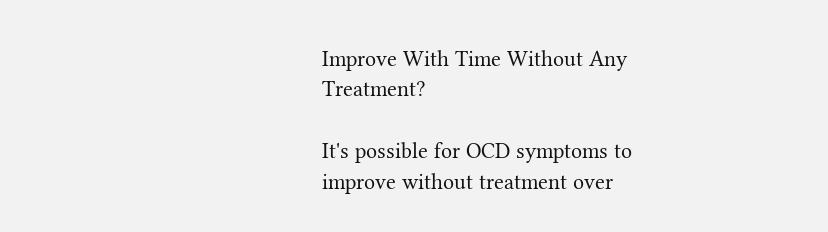Improve With Time Without Any Treatment?

It's possible for OCD symptoms to improve without treatment over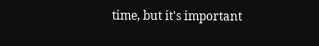time, but it's important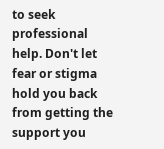to seek professional help. Don't let fear or stigma hold you back from getting the support you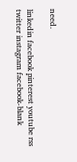need.

linkedin facebook pinterest youtube rss twitter instagram facebook-blank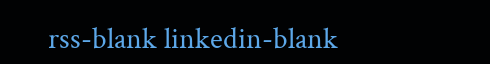rss-blank linkedin-blank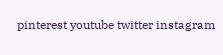pinterest youtube twitter instagram